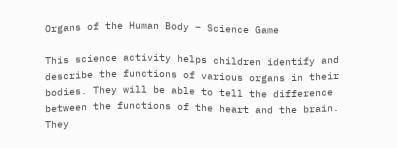Organs of the Human Body – Science Game

This science activity helps children identify and describe the functions of various organs in their bodies. They will be able to tell the difference between the functions of the heart and the brain. They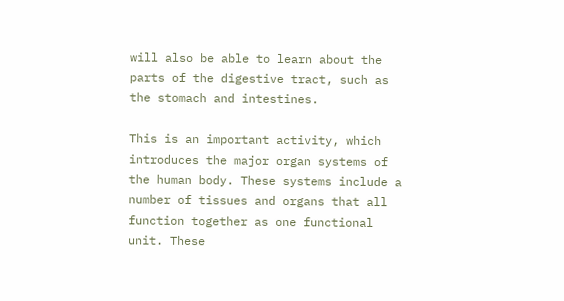will also be able to learn about the parts of the digestive tract, such as the stomach and intestines.

This is an important activity, which introduces the major organ systems of the human body. These systems include a number of tissues and organs that all function together as one functional unit. These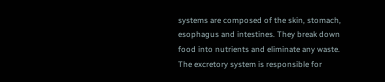systems are composed of the skin, stomach, esophagus and intestines. They break down food into nutrients and eliminate any waste. The excretory system is responsible for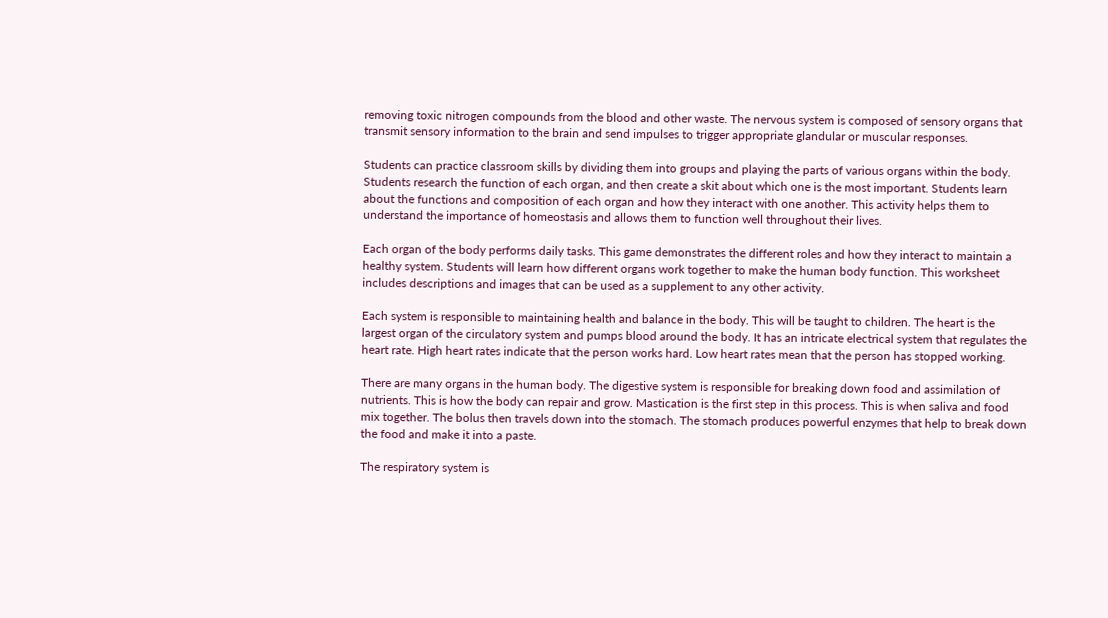removing toxic nitrogen compounds from the blood and other waste. The nervous system is composed of sensory organs that transmit sensory information to the brain and send impulses to trigger appropriate glandular or muscular responses.

Students can practice classroom skills by dividing them into groups and playing the parts of various organs within the body. Students research the function of each organ, and then create a skit about which one is the most important. Students learn about the functions and composition of each organ and how they interact with one another. This activity helps them to understand the importance of homeostasis and allows them to function well throughout their lives.

Each organ of the body performs daily tasks. This game demonstrates the different roles and how they interact to maintain a healthy system. Students will learn how different organs work together to make the human body function. This worksheet includes descriptions and images that can be used as a supplement to any other activity.

Each system is responsible to maintaining health and balance in the body. This will be taught to children. The heart is the largest organ of the circulatory system and pumps blood around the body. It has an intricate electrical system that regulates the heart rate. High heart rates indicate that the person works hard. Low heart rates mean that the person has stopped working.

There are many organs in the human body. The digestive system is responsible for breaking down food and assimilation of nutrients. This is how the body can repair and grow. Mastication is the first step in this process. This is when saliva and food mix together. The bolus then travels down into the stomach. The stomach produces powerful enzymes that help to break down the food and make it into a paste.

The respiratory system is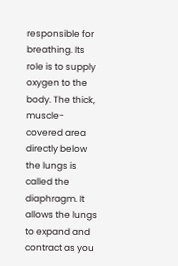responsible for breathing. Its role is to supply oxygen to the body. The thick, muscle-covered area directly below the lungs is called the diaphragm. It allows the lungs to expand and contract as you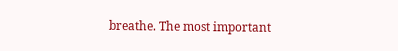breathe. The most important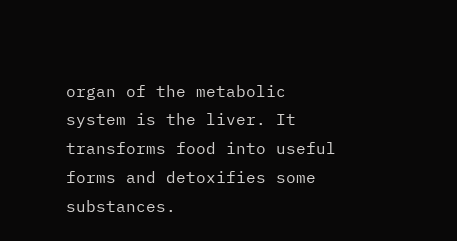organ of the metabolic system is the liver. It transforms food into useful forms and detoxifies some substances.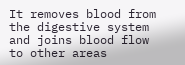It removes blood from the digestive system and joins blood flow to other areas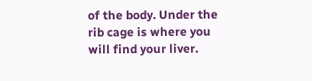of the body. Under the rib cage is where you will find your liver.